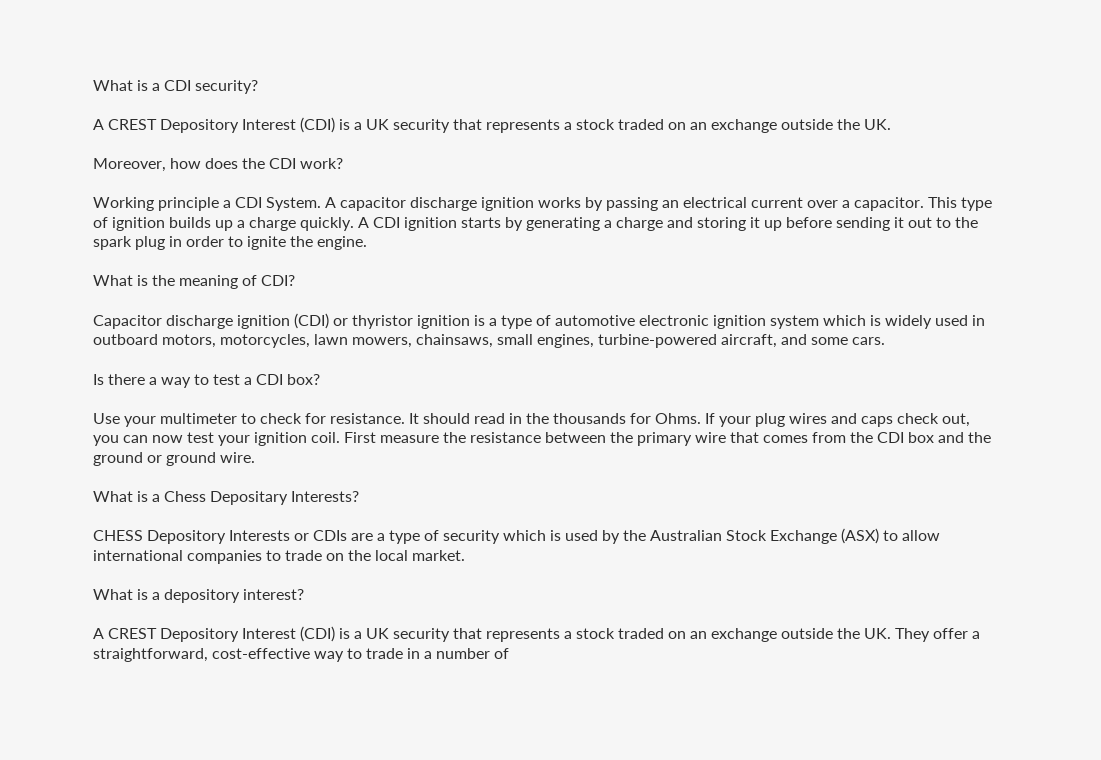What is a CDI security?

A CREST Depository Interest (CDI) is a UK security that represents a stock traded on an exchange outside the UK.

Moreover, how does the CDI work?

Working principle a CDI System. A capacitor discharge ignition works by passing an electrical current over a capacitor. This type of ignition builds up a charge quickly. A CDI ignition starts by generating a charge and storing it up before sending it out to the spark plug in order to ignite the engine.

What is the meaning of CDI?

Capacitor discharge ignition (CDI) or thyristor ignition is a type of automotive electronic ignition system which is widely used in outboard motors, motorcycles, lawn mowers, chainsaws, small engines, turbine-powered aircraft, and some cars.

Is there a way to test a CDI box?

Use your multimeter to check for resistance. It should read in the thousands for Ohms. If your plug wires and caps check out, you can now test your ignition coil. First measure the resistance between the primary wire that comes from the CDI box and the ground or ground wire.

What is a Chess Depositary Interests?

CHESS Depository Interests or CDIs are a type of security which is used by the Australian Stock Exchange (ASX) to allow international companies to trade on the local market.

What is a depository interest?

A CREST Depository Interest (CDI) is a UK security that represents a stock traded on an exchange outside the UK. They offer a straightforward, cost-effective way to trade in a number of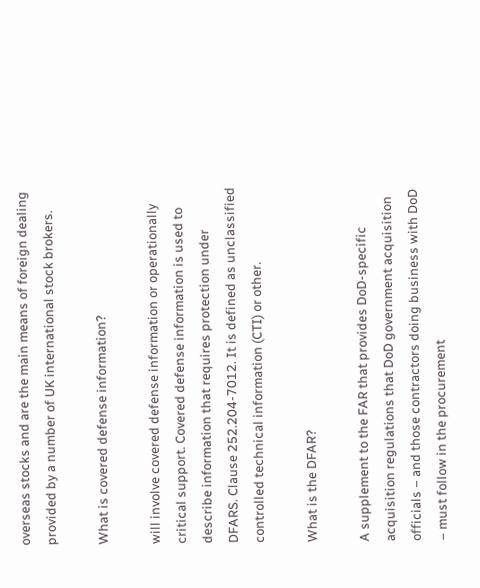overseas stocks and are the main means of foreign dealing provided by a number of UK international stock brokers.

What is covered defense information?

will involve covered defense information or operationally critical support. Covered defense information is used to describe information that requires protection under DFARS. Clause 252.204-7012. It is defined as unclassified controlled technical information (CTI) or other.

What is the DFAR?

A supplement to the FAR that provides DoD-specific acquisition regulations that DoD government acquisition officials – and those contractors doing business with DoD – must follow in the procurement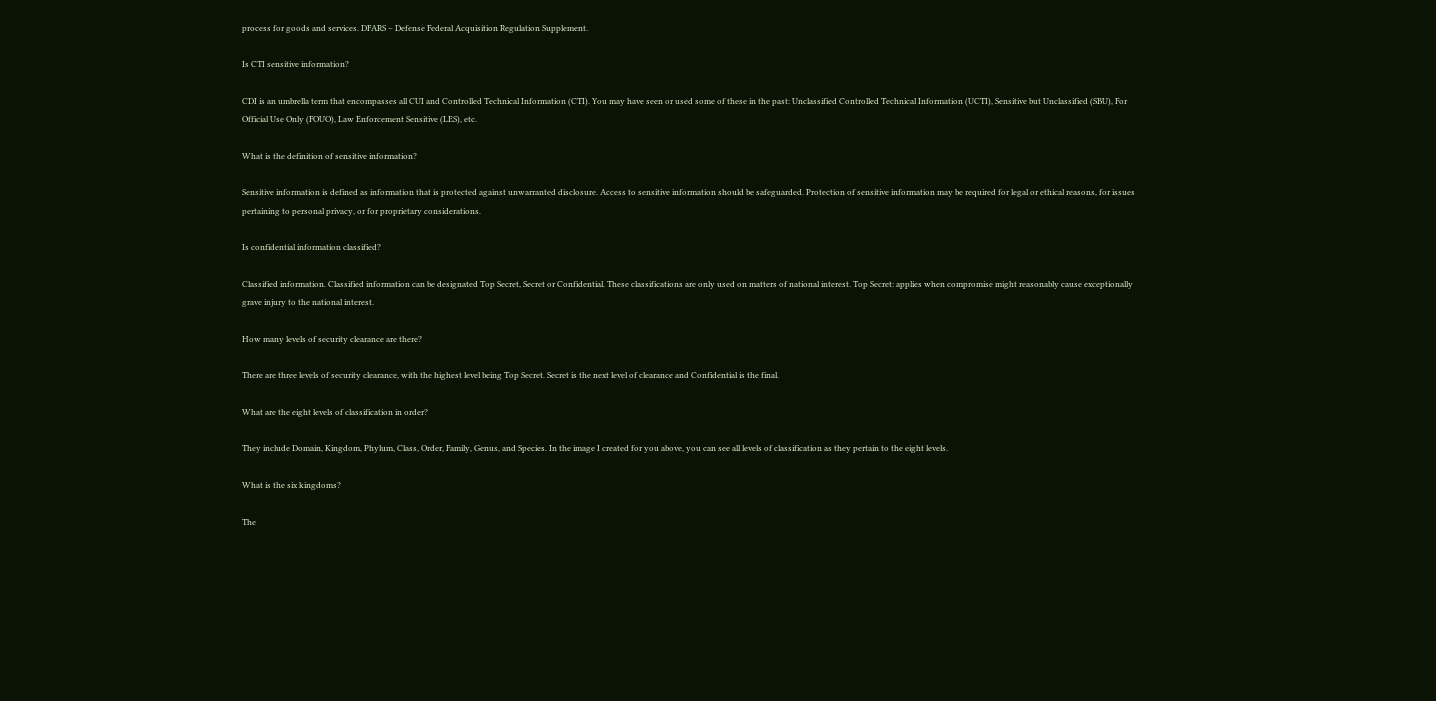process for goods and services. DFARS – Defense Federal Acquisition Regulation Supplement.

Is CTI sensitive information?

CDI is an umbrella term that encompasses all CUI and Controlled Technical Information (CTI). You may have seen or used some of these in the past: Unclassified Controlled Technical Information (UCTI), Sensitive but Unclassified (SBU), For Official Use Only (FOUO), Law Enforcement Sensitive (LES), etc.

What is the definition of sensitive information?

Sensitive information is defined as information that is protected against unwarranted disclosure. Access to sensitive information should be safeguarded. Protection of sensitive information may be required for legal or ethical reasons, for issues pertaining to personal privacy, or for proprietary considerations.

Is confidential information classified?

Classified information. Classified information can be designated Top Secret, Secret or Confidential. These classifications are only used on matters of national interest. Top Secret: applies when compromise might reasonably cause exceptionally grave injury to the national interest.

How many levels of security clearance are there?

There are three levels of security clearance, with the highest level being Top Secret. Secret is the next level of clearance and Confidential is the final.

What are the eight levels of classification in order?

They include Domain, Kingdom, Phylum, Class, Order, Family, Genus, and Species. In the image I created for you above, you can see all levels of classification as they pertain to the eight levels.

What is the six kingdoms?

The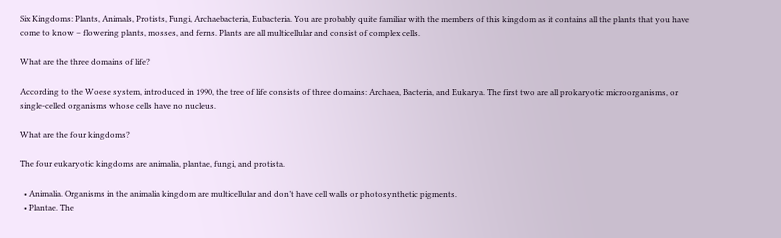Six Kingdoms: Plants, Animals, Protists, Fungi, Archaebacteria, Eubacteria. You are probably quite familiar with the members of this kingdom as it contains all the plants that you have come to know – flowering plants, mosses, and ferns. Plants are all multicellular and consist of complex cells.

What are the three domains of life?

According to the Woese system, introduced in 1990, the tree of life consists of three domains: Archaea, Bacteria, and Eukarya. The first two are all prokaryotic microorganisms, or single-celled organisms whose cells have no nucleus.

What are the four kingdoms?

The four eukaryotic kingdoms are animalia, plantae, fungi, and protista.

  • Animalia. Organisms in the animalia kingdom are multicellular and don’t have cell walls or photosynthetic pigments.
  • Plantae. The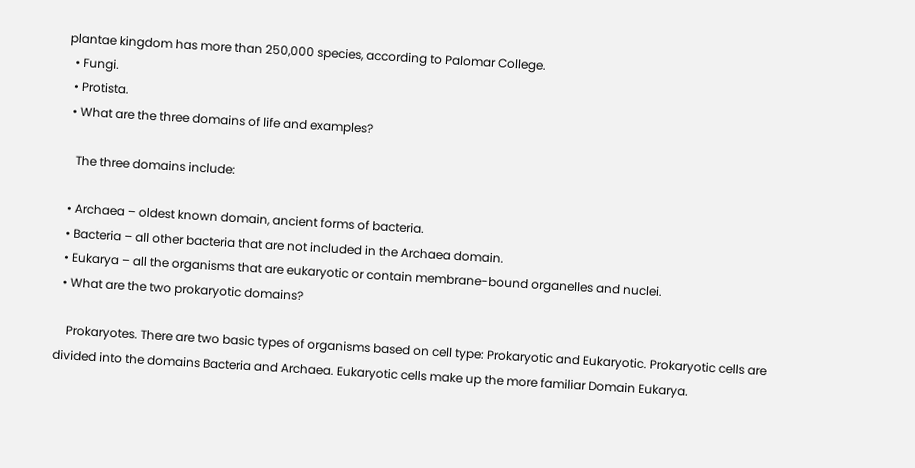plantae kingdom has more than 250,000 species, according to Palomar College.
  • Fungi.
  • Protista.
  • What are the three domains of life and examples?

    The three domains include:

  • Archaea – oldest known domain, ancient forms of bacteria.
  • Bacteria – all other bacteria that are not included in the Archaea domain.
  • Eukarya – all the organisms that are eukaryotic or contain membrane-bound organelles and nuclei.
  • What are the two prokaryotic domains?

    Prokaryotes. There are two basic types of organisms based on cell type: Prokaryotic and Eukaryotic. Prokaryotic cells are divided into the domains Bacteria and Archaea. Eukaryotic cells make up the more familiar Domain Eukarya.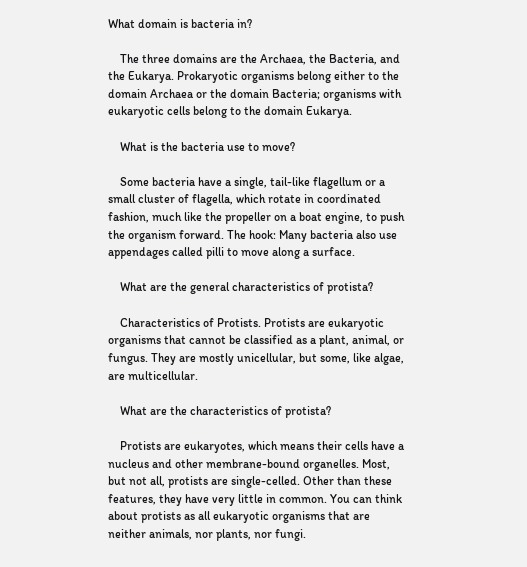What domain is bacteria in?

    The three domains are the Archaea, the Bacteria, and the Eukarya. Prokaryotic organisms belong either to the domain Archaea or the domain Bacteria; organisms with eukaryotic cells belong to the domain Eukarya.

    What is the bacteria use to move?

    Some bacteria have a single, tail-like flagellum or a small cluster of flagella, which rotate in coordinated fashion, much like the propeller on a boat engine, to push the organism forward. The hook: Many bacteria also use appendages called pilli to move along a surface.

    What are the general characteristics of protista?

    Characteristics of Protists. Protists are eukaryotic organisms that cannot be classified as a plant, animal, or fungus. They are mostly unicellular, but some, like algae, are multicellular.

    What are the characteristics of protista?

    Protists are eukaryotes, which means their cells have a nucleus and other membrane-bound organelles. Most, but not all, protists are single-celled. Other than these features, they have very little in common. You can think about protists as all eukaryotic organisms that are neither animals, nor plants, nor fungi.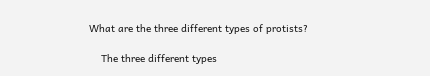What are the three different types of protists?

    The three different types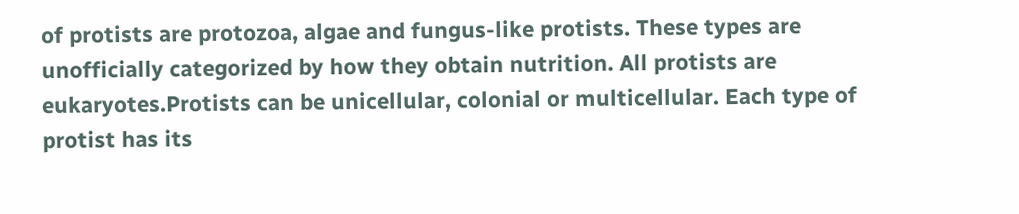of protists are protozoa, algae and fungus-like protists. These types are unofficially categorized by how they obtain nutrition. All protists are eukaryotes.Protists can be unicellular, colonial or multicellular. Each type of protist has its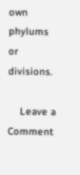own phylums or divisions.

    Leave a Comment